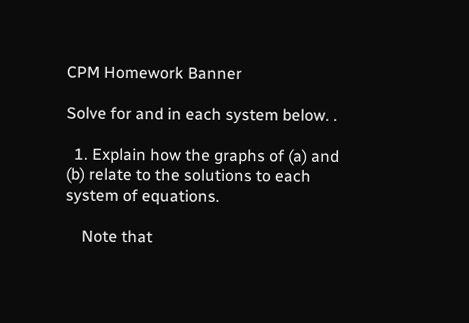CPM Homework Banner

Solve for and in each system below. .

  1. Explain how the graphs of (a) and (b) relate to the solutions to each system of equations.

    Note that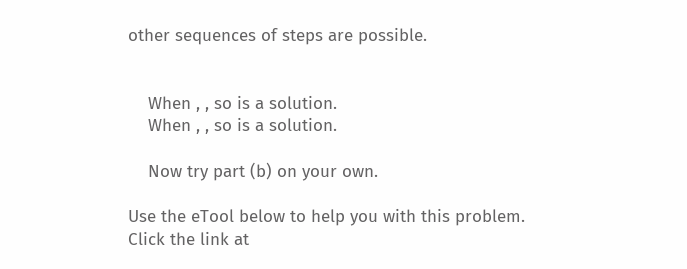other sequences of steps are possible.


    When , , so is a solution.
    When , , so is a solution.

    Now try part (b) on your own.

Use the eTool below to help you with this problem.
Click the link at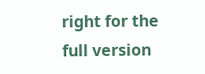right for the full version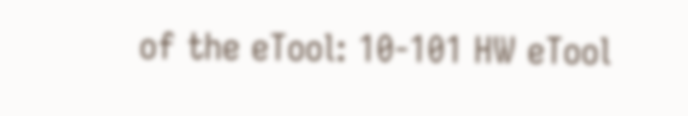of the eTool: 10-101 HW eTool